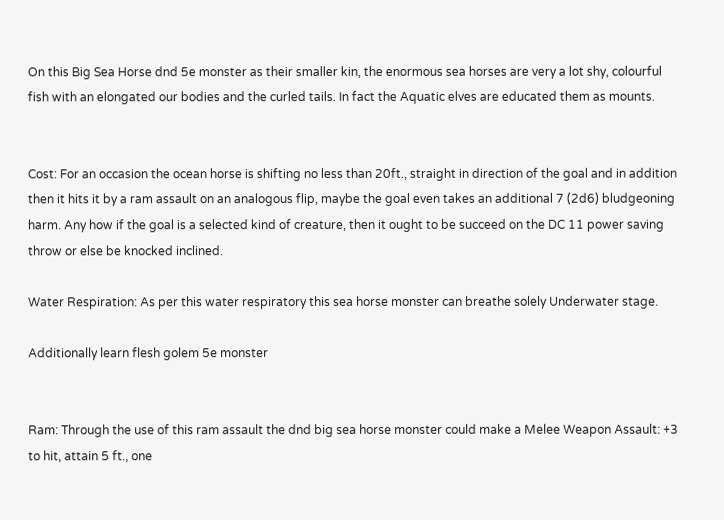On this Big Sea Horse dnd 5e monster as their smaller kin, the enormous sea horses are very a lot shy, colourful fish with an elongated our bodies and the curled tails. In fact the Aquatic elves are educated them as mounts.


Cost: For an occasion the ocean horse is shifting no less than 20ft., straight in direction of the goal and in addition then it hits it by a ram assault on an analogous flip, maybe the goal even takes an additional 7 (2d6) bludgeoning harm. Any how if the goal is a selected kind of creature, then it ought to be succeed on the DC 11 power saving throw or else be knocked inclined.

Water Respiration: As per this water respiratory this sea horse monster can breathe solely Underwater stage.

Additionally learn flesh golem 5e monster


Ram: Through the use of this ram assault the dnd big sea horse monster could make a Melee Weapon Assault: +3 to hit, attain 5 ft., one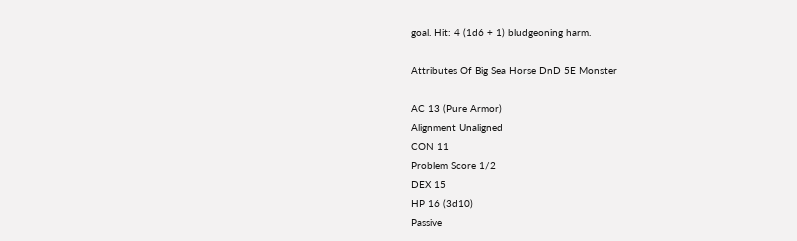goal. Hit: 4 (1d6 + 1) bludgeoning harm.

Attributes Of Big Sea Horse DnD 5E Monster

AC 13 (Pure Armor)
Alignment Unaligned
CON 11
Problem Score 1/2
DEX 15
HP 16 (3d10)
Passive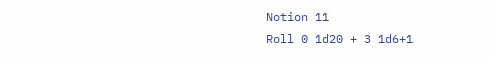Notion 11
Roll 0 1d20 + 3 1d6+1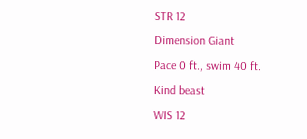STR 12
Dimension Giant
Pace 0 ft., swim 40 ft.
Kind beast
WIS 12